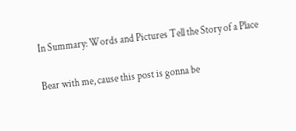In Summary: Words and Pictures Tell the Story of a Place

Bear with me, cause this post is gonna be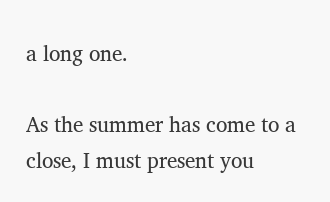a long one.

As the summer has come to a close, I must present you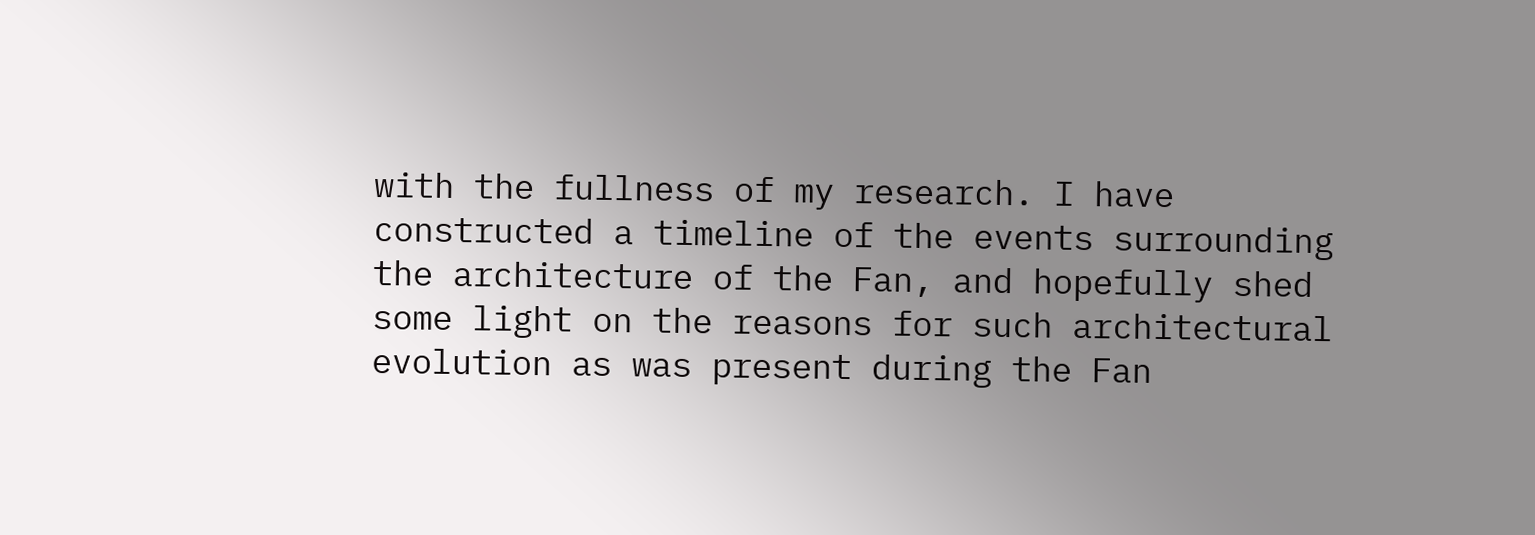with the fullness of my research. I have constructed a timeline of the events surrounding the architecture of the Fan, and hopefully shed some light on the reasons for such architectural evolution as was present during the Fan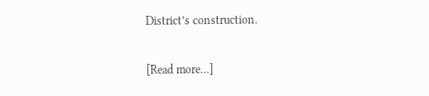District’s construction.

[Read more…]